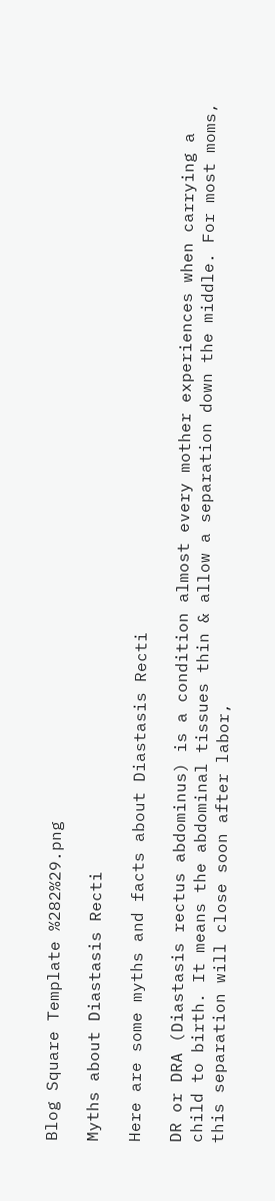Blog Square Template %282%29.png

Myths about Diastasis Recti

Here are some myths and facts about Diastasis Recti

DR or DRA (Diastasis rectus abdominus) is a condition almost every mother experiences when carrying a child to birth. It means the abdominal tissues thin & allow a separation down the middle. For most moms, this separation will close soon after labor,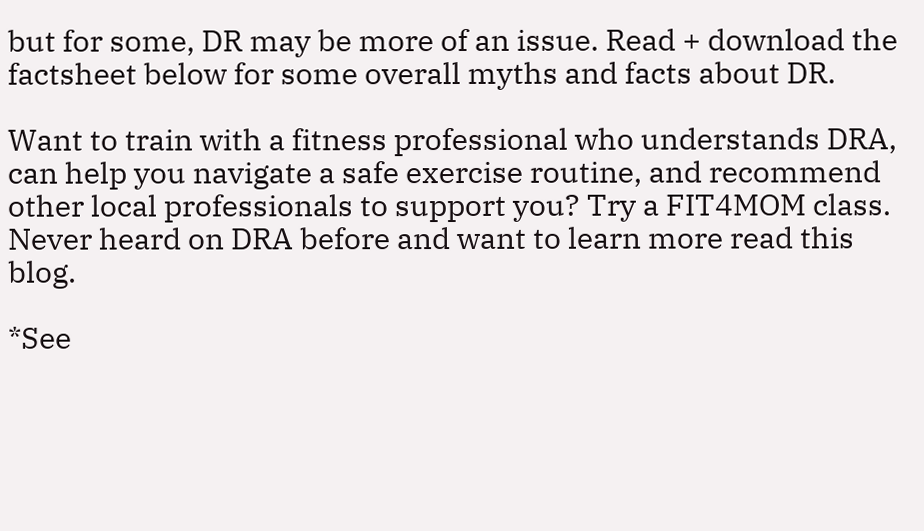but for some, DR may be more of an issue. Read + download the factsheet below for some overall myths and facts about DR.

Want to train with a fitness professional who understands DRA, can help you navigate a safe exercise routine, and recommend other local professionals to support you? Try a FIT4MOM class. Never heard on DRA before and want to learn more read this blog.

*See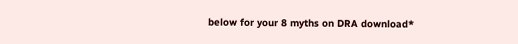below for your 8 myths on DRA download*